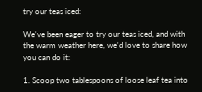try our teas iced:

We've been eager to try our teas iced, and with the warm weather here, we'd love to share how you can do it:

1. Scoop two tablespoons of loose leaf tea into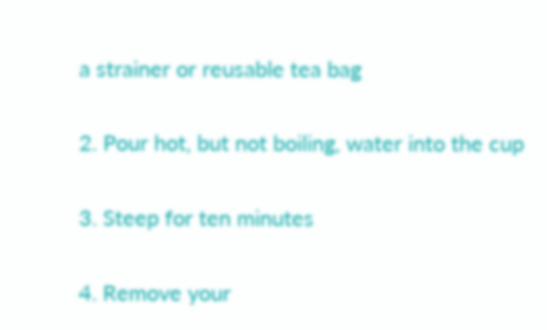a strainer or reusable tea bag

2. Pour hot, but not boiling, water into the cup

3. Steep for ten minutes

4. Remove your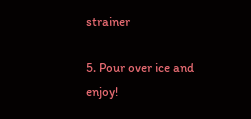strainer

5. Pour over ice and enjoy!